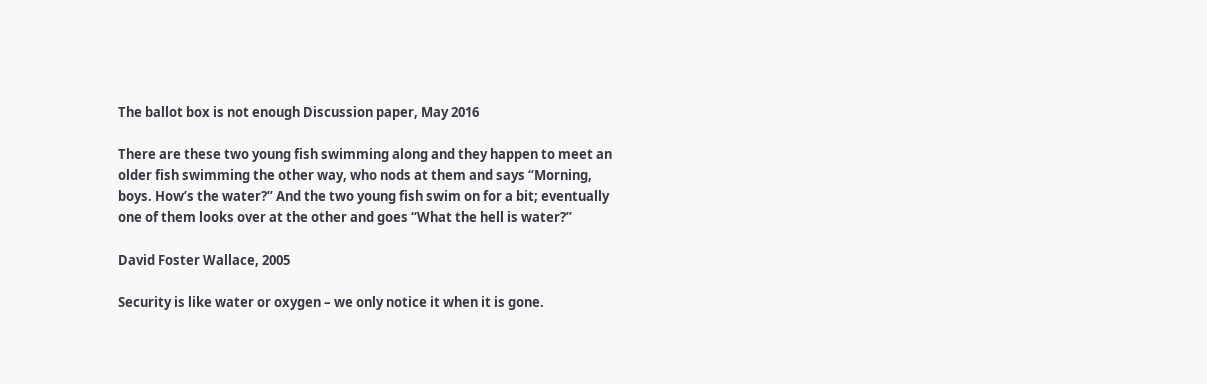The ballot box is not enough Discussion paper, May 2016

There are these two young fish swimming along and they happen to meet an older fish swimming the other way, who nods at them and says “Morning, boys. How’s the water?” And the two young fish swim on for a bit; eventually one of them looks over at the other and goes “What the hell is water?”

David Foster Wallace, 2005

Security is like water or oxygen – we only notice it when it is gone.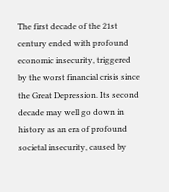The first decade of the 21st century ended with profound economic insecurity, triggered by the worst financial crisis since the Great Depression. Its second decade may well go down in history as an era of profound societal insecurity, caused by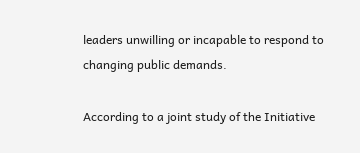leaders unwilling or incapable to respond to changing public demands.

According to a joint study of the Initiative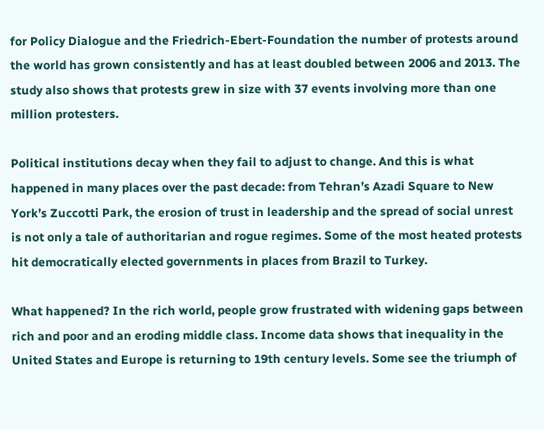for Policy Dialogue and the Friedrich-Ebert-Foundation the number of protests around the world has grown consistently and has at least doubled between 2006 and 2013. The study also shows that protests grew in size with 37 events involving more than one million protesters.

Political institutions decay when they fail to adjust to change. And this is what happened in many places over the past decade: from Tehran’s Azadi Square to New York’s Zuccotti Park, the erosion of trust in leadership and the spread of social unrest is not only a tale of authoritarian and rogue regimes. Some of the most heated protests hit democratically elected governments in places from Brazil to Turkey.

What happened? In the rich world, people grow frustrated with widening gaps between rich and poor and an eroding middle class. Income data shows that inequality in the United States and Europe is returning to 19th century levels. Some see the triumph of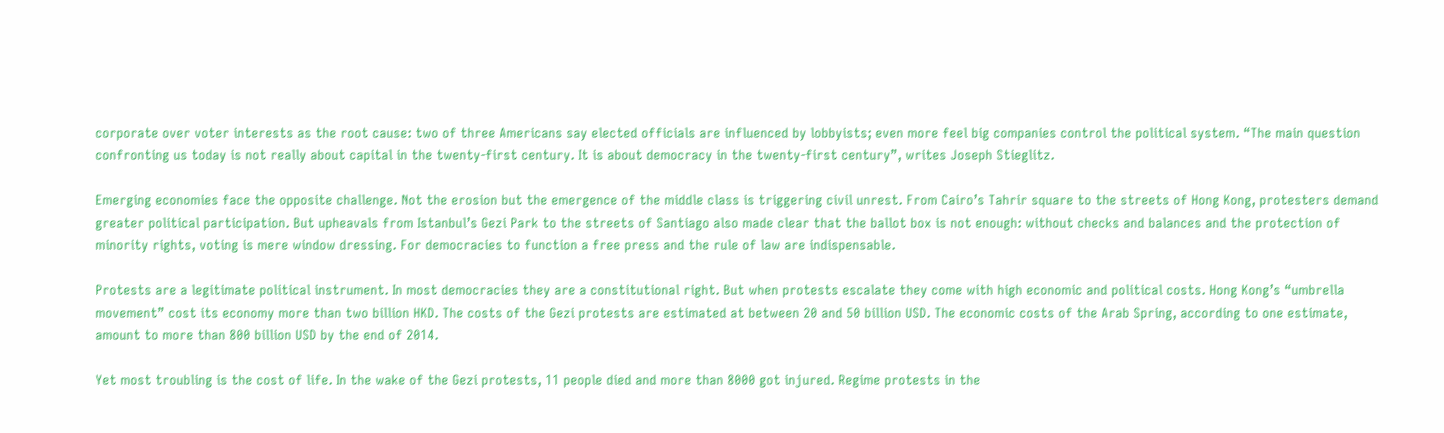corporate over voter interests as the root cause: two of three Americans say elected officials are influenced by lobbyists; even more feel big companies control the political system. “The main question confronting us today is not really about capital in the twenty-first century. It is about democracy in the twenty-first century”, writes Joseph Stieglitz.

Emerging economies face the opposite challenge. Not the erosion but the emergence of the middle class is triggering civil unrest. From Cairo’s Tahrir square to the streets of Hong Kong, protesters demand greater political participation. But upheavals from Istanbul’s Gezi Park to the streets of Santiago also made clear that the ballot box is not enough: without checks and balances and the protection of minority rights, voting is mere window dressing. For democracies to function a free press and the rule of law are indispensable.

Protests are a legitimate political instrument. In most democracies they are a constitutional right. But when protests escalate they come with high economic and political costs. Hong Kong’s “umbrella movement” cost its economy more than two billion HKD. The costs of the Gezi protests are estimated at between 20 and 50 billion USD. The economic costs of the Arab Spring, according to one estimate, amount to more than 800 billion USD by the end of 2014.

Yet most troubling is the cost of life. In the wake of the Gezi protests, 11 people died and more than 8000 got injured. Regime protests in the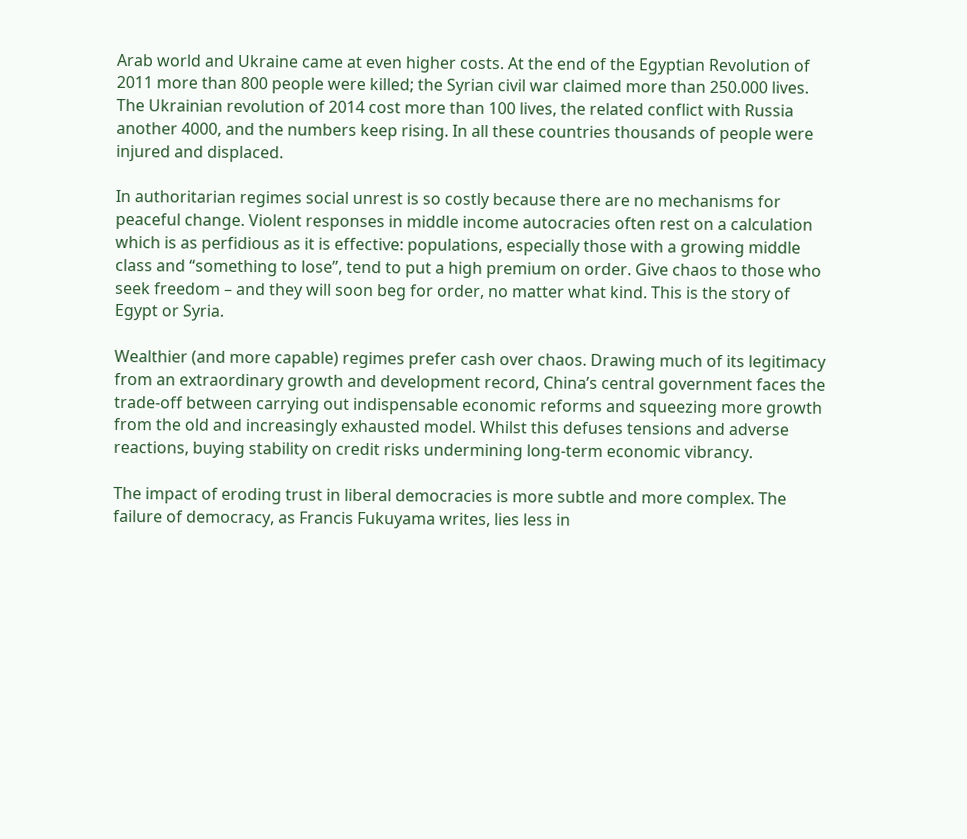Arab world and Ukraine came at even higher costs. At the end of the Egyptian Revolution of 2011 more than 800 people were killed; the Syrian civil war claimed more than 250.000 lives. The Ukrainian revolution of 2014 cost more than 100 lives, the related conflict with Russia another 4000, and the numbers keep rising. In all these countries thousands of people were injured and displaced.

In authoritarian regimes social unrest is so costly because there are no mechanisms for peaceful change. Violent responses in middle income autocracies often rest on a calculation which is as perfidious as it is effective: populations, especially those with a growing middle class and “something to lose”, tend to put a high premium on order. Give chaos to those who seek freedom – and they will soon beg for order, no matter what kind. This is the story of Egypt or Syria.

Wealthier (and more capable) regimes prefer cash over chaos. Drawing much of its legitimacy from an extraordinary growth and development record, China’s central government faces the trade-off between carrying out indispensable economic reforms and squeezing more growth from the old and increasingly exhausted model. Whilst this defuses tensions and adverse reactions, buying stability on credit risks undermining long-term economic vibrancy.

The impact of eroding trust in liberal democracies is more subtle and more complex. The failure of democracy, as Francis Fukuyama writes, lies less in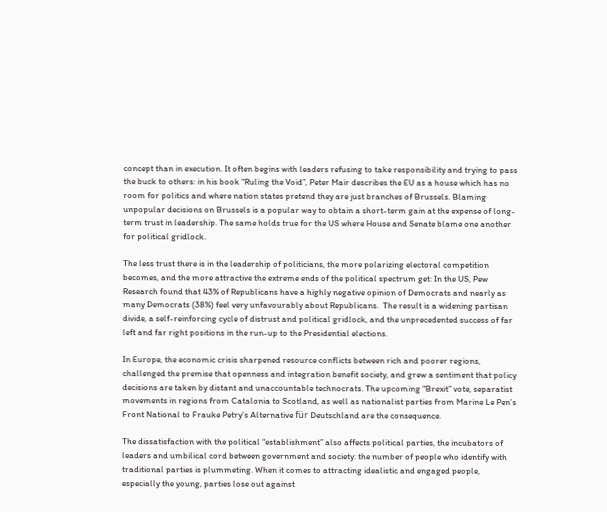concept than in execution. It often begins with leaders refusing to take responsibility and trying to pass the buck to others: in his book “Ruling the Void”, Peter Mair describes the EU as a house which has no room for politics and where nation states pretend they are just branches of Brussels. Blaming unpopular decisions on Brussels is a popular way to obtain a short-term gain at the expense of long-term trust in leadership. The same holds true for the US where House and Senate blame one another for political gridlock.

The less trust there is in the leadership of politicians, the more polarizing electoral competition becomes, and the more attractive the extreme ends of the political spectrum get: In the US, Pew Research found that 43% of Republicans have a highly negative opinion of Democrats and nearly as many Democrats (38%) feel very unfavourably about Republicans.  The result is a widening partisan divide, a self-reinforcing cycle of distrust and political gridlock, and the unprecedented success of far left and far right positions in the run-up to the Presidential elections.

In Europe, the economic crisis sharpened resource conflicts between rich and poorer regions, challenged the premise that openness and integration benefit society, and grew a sentiment that policy decisions are taken by distant and unaccountable technocrats. The upcoming “Brexit” vote, separatist movements in regions from Catalonia to Scotland, as well as nationalist parties from Marine Le Pen’s Front National to Frauke Petry’s Alternative für Deutschland are the consequence.

The dissatisfaction with the political “establishment” also affects political parties, the incubators of leaders and umbilical cord between government and society: the number of people who identify with traditional parties is plummeting. When it comes to attracting idealistic and engaged people, especially the young, parties lose out against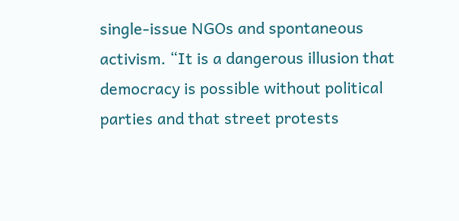single-issue NGOs and spontaneous activism. “It is a dangerous illusion that democracy is possible without political parties and that street protests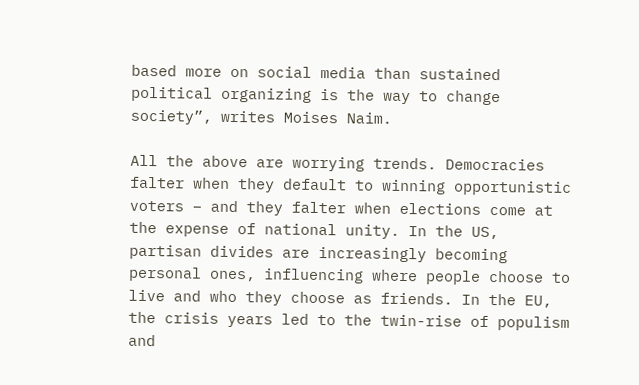based more on social media than sustained political organizing is the way to change society”, writes Moises Naim.

All the above are worrying trends. Democracies falter when they default to winning opportunistic voters – and they falter when elections come at the expense of national unity. In the US, partisan divides are increasingly becoming personal ones, influencing where people choose to live and who they choose as friends. In the EU, the crisis years led to the twin-rise of populism and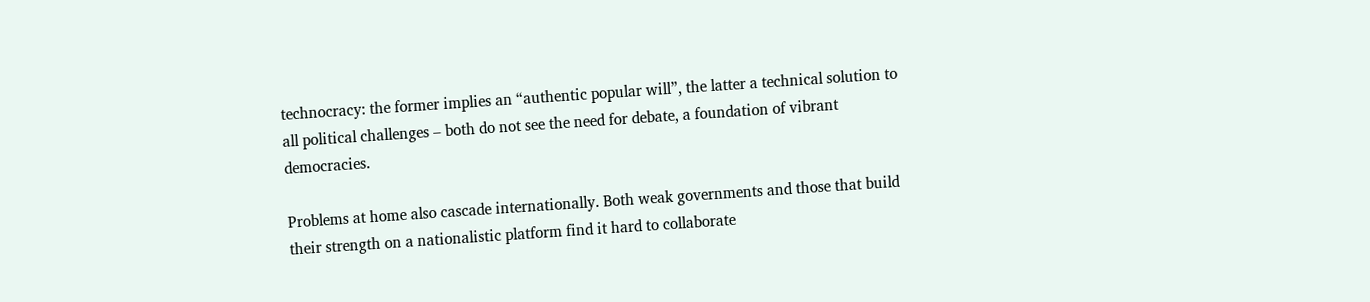technocracy: the former implies an “authentic popular will”, the latter a technical solution to all political challenges – both do not see the need for debate, a foundation of vibrant democracies.

Problems at home also cascade internationally. Both weak governments and those that build their strength on a nationalistic platform find it hard to collaborate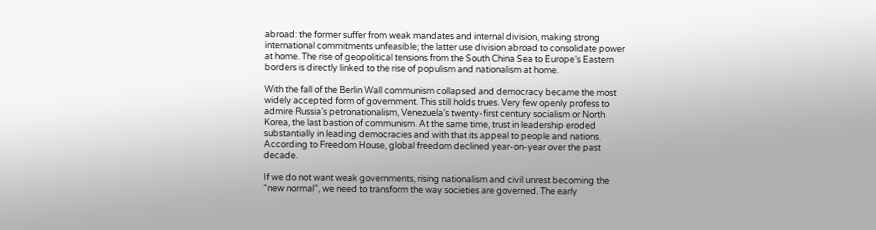abroad: the former suffer from weak mandates and internal division, making strong international commitments unfeasible; the latter use division abroad to consolidate power at home. The rise of geopolitical tensions from the South China Sea to Europe’s Eastern borders is directly linked to the rise of populism and nationalism at home.

With the fall of the Berlin Wall communism collapsed and democracy became the most widely accepted form of government. This still holds trues. Very few openly profess to admire Russia’s petronationalism, Venezuela’s twenty-first century socialism or North Korea, the last bastion of communism. At the same time, trust in leadership eroded substantially in leading democracies and with that its appeal to people and nations. According to Freedom House, global freedom declined year-on-year over the past decade.

If we do not want weak governments, rising nationalism and civil unrest becoming the “new normal”, we need to transform the way societies are governed. The early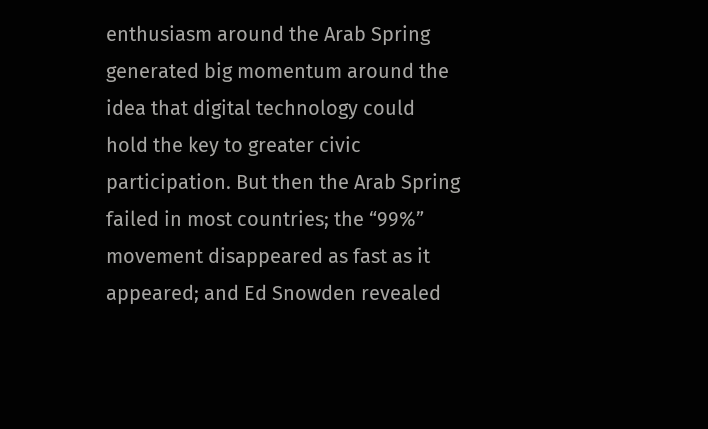enthusiasm around the Arab Spring generated big momentum around the idea that digital technology could hold the key to greater civic participation. But then the Arab Spring failed in most countries; the “99%” movement disappeared as fast as it appeared; and Ed Snowden revealed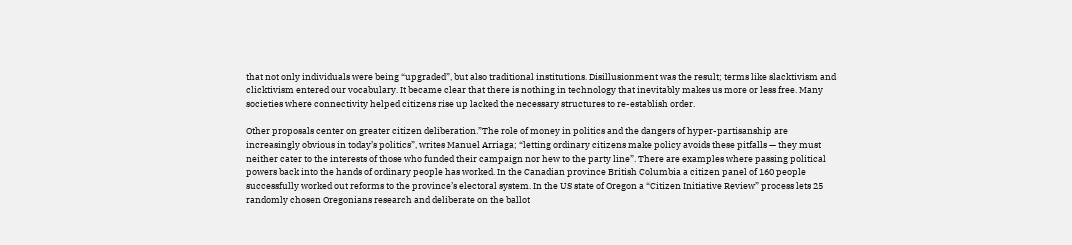that not only individuals were being “upgraded”, but also traditional institutions. Disillusionment was the result; terms like slacktivism and clicktivism entered our vocabulary. It became clear that there is nothing in technology that inevitably makes us more or less free. Many societies where connectivity helped citizens rise up lacked the necessary structures to re-establish order.

Other proposals center on greater citizen deliberation.”The role of money in politics and the dangers of hyper-partisanship are increasingly obvious in today’s politics”, writes Manuel Arriaga; “letting ordinary citizens make policy avoids these pitfalls — they must neither cater to the interests of those who funded their campaign nor hew to the party line”. There are examples where passing political powers back into the hands of ordinary people has worked. In the Canadian province British Columbia a citizen panel of 160 people successfully worked out reforms to the province’s electoral system. In the US state of Oregon a “Citizen Initiative Review” process lets 25 randomly chosen Oregonians research and deliberate on the ballot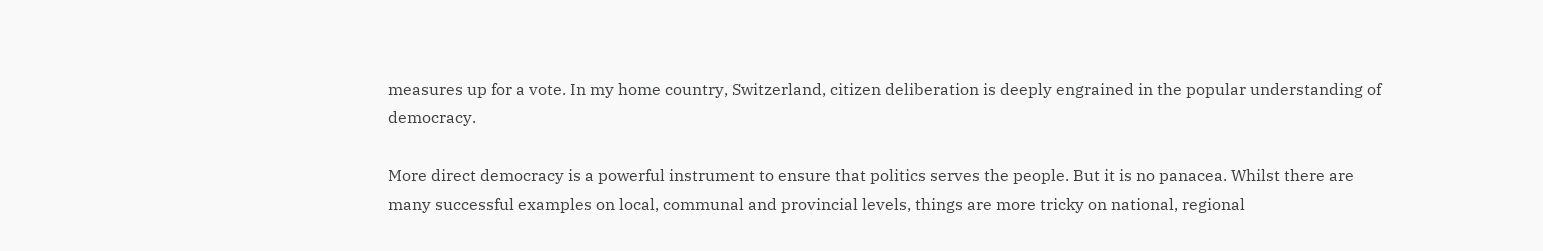measures up for a vote. In my home country, Switzerland, citizen deliberation is deeply engrained in the popular understanding of democracy.

More direct democracy is a powerful instrument to ensure that politics serves the people. But it is no panacea. Whilst there are many successful examples on local, communal and provincial levels, things are more tricky on national, regional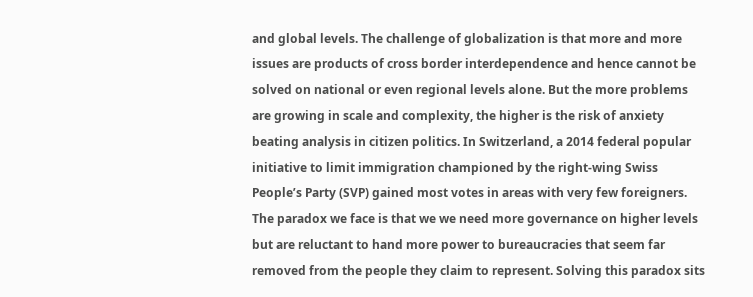and global levels. The challenge of globalization is that more and more issues are products of cross border interdependence and hence cannot be solved on national or even regional levels alone. But the more problems are growing in scale and complexity, the higher is the risk of anxiety beating analysis in citizen politics. In Switzerland, a 2014 federal popular initiative to limit immigration championed by the right-wing Swiss People’s Party (SVP) gained most votes in areas with very few foreigners. The paradox we face is that we we need more governance on higher levels but are reluctant to hand more power to bureaucracies that seem far removed from the people they claim to represent. Solving this paradox sits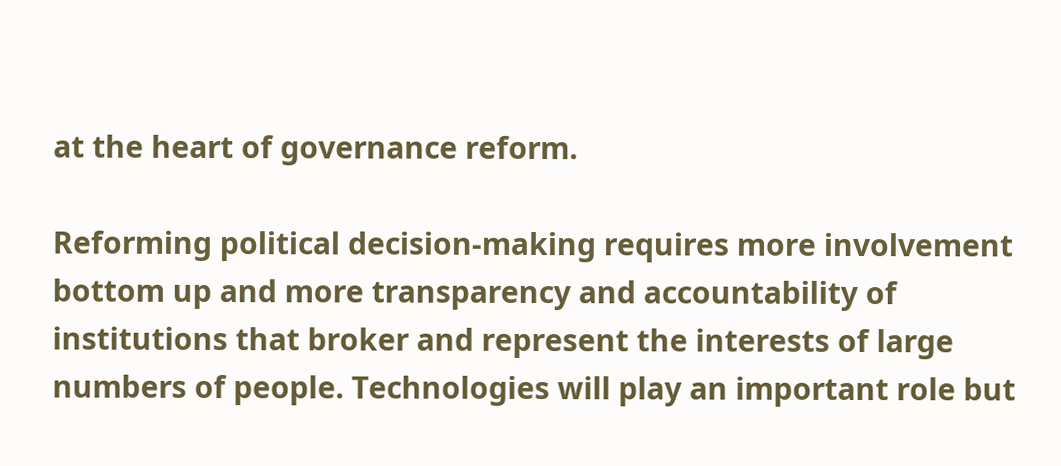at the heart of governance reform.

Reforming political decision-making requires more involvement bottom up and more transparency and accountability of institutions that broker and represent the interests of large numbers of people. Technologies will play an important role but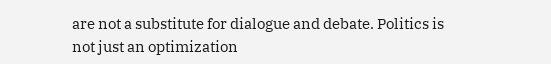are not a substitute for dialogue and debate. Politics is not just an optimization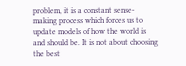problem, it is a constant sense-making process which forces us to update models of how the world is and should be. It is not about choosing the best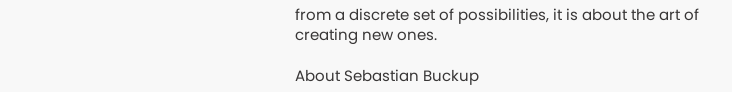from a discrete set of possibilities, it is about the art of creating new ones.

About Sebastian Buckup